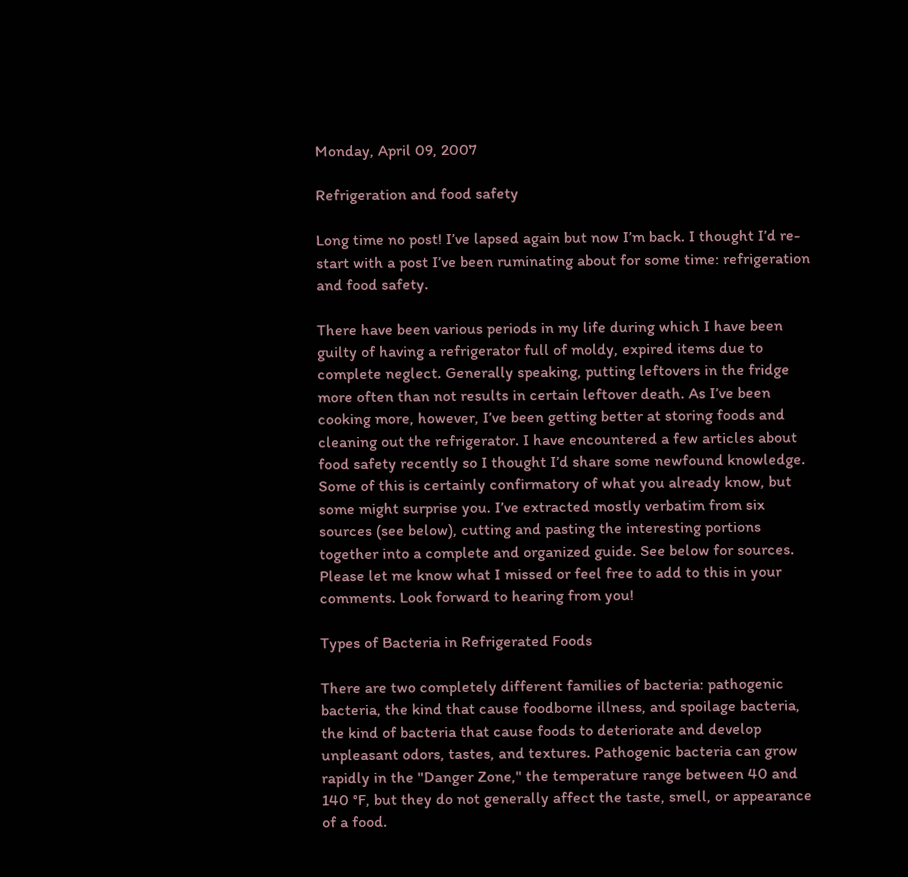Monday, April 09, 2007

Refrigeration and food safety

Long time no post! I’ve lapsed again but now I’m back. I thought I’d re-start with a post I’ve been ruminating about for some time: refrigeration and food safety.

There have been various periods in my life during which I have been guilty of having a refrigerator full of moldy, expired items due to complete neglect. Generally speaking, putting leftovers in the fridge more often than not results in certain leftover death. As I’ve been cooking more, however, I’ve been getting better at storing foods and cleaning out the refrigerator. I have encountered a few articles about food safety recently so I thought I’d share some newfound knowledge. Some of this is certainly confirmatory of what you already know, but some might surprise you. I’ve extracted mostly verbatim from six sources (see below), cutting and pasting the interesting portions together into a complete and organized guide. See below for sources. Please let me know what I missed or feel free to add to this in your comments. Look forward to hearing from you!

Types of Bacteria in Refrigerated Foods

There are two completely different families of bacteria: pathogenic bacteria, the kind that cause foodborne illness, and spoilage bacteria, the kind of bacteria that cause foods to deteriorate and develop unpleasant odors, tastes, and textures. Pathogenic bacteria can grow rapidly in the "Danger Zone," the temperature range between 40 and 140 °F, but they do not generally affect the taste, smell, or appearance of a food.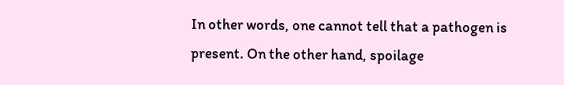In other words, one cannot tell that a pathogen is present. On the other hand, spoilage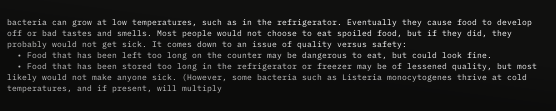bacteria can grow at low temperatures, such as in the refrigerator. Eventually they cause food to develop off or bad tastes and smells. Most people would not choose to eat spoiled food, but if they did, they probably would not get sick. It comes down to an issue of quality versus safety:
  • Food that has been left too long on the counter may be dangerous to eat, but could look fine.
  • Food that has been stored too long in the refrigerator or freezer may be of lessened quality, but most likely would not make anyone sick. (However, some bacteria such as Listeria monocytogenes thrive at cold temperatures, and if present, will multiply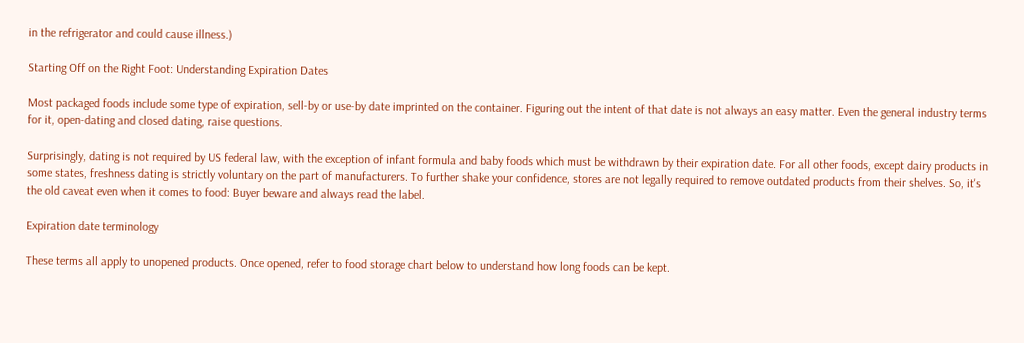in the refrigerator and could cause illness.)

Starting Off on the Right Foot: Understanding Expiration Dates

Most packaged foods include some type of expiration, sell-by or use-by date imprinted on the container. Figuring out the intent of that date is not always an easy matter. Even the general industry terms for it, open-dating and closed dating, raise questions.

Surprisingly, dating is not required by US federal law, with the exception of infant formula and baby foods which must be withdrawn by their expiration date. For all other foods, except dairy products in some states, freshness dating is strictly voluntary on the part of manufacturers. To further shake your confidence, stores are not legally required to remove outdated products from their shelves. So, it's the old caveat even when it comes to food: Buyer beware and always read the label.

Expiration date terminology

These terms all apply to unopened products. Once opened, refer to food storage chart below to understand how long foods can be kept.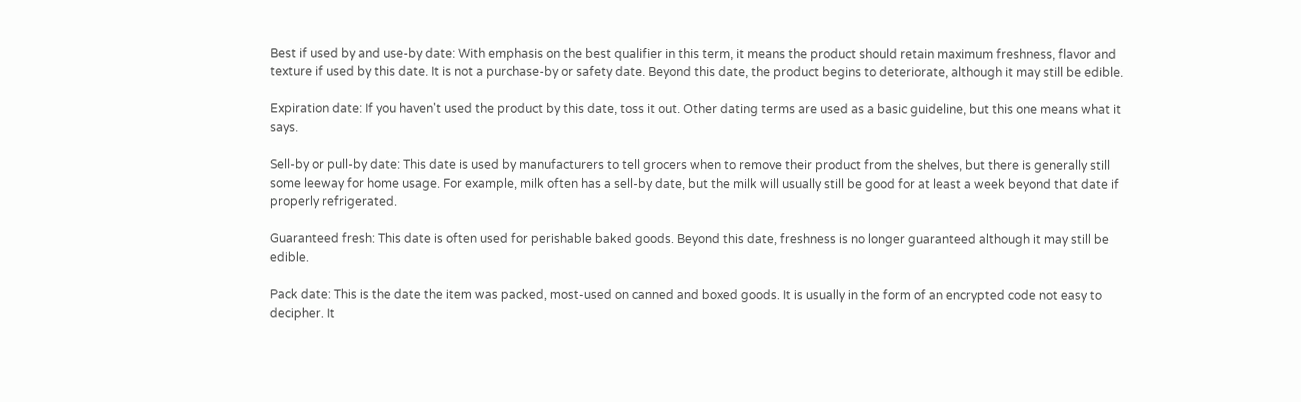Best if used by and use-by date: With emphasis on the best qualifier in this term, it means the product should retain maximum freshness, flavor and texture if used by this date. It is not a purchase-by or safety date. Beyond this date, the product begins to deteriorate, although it may still be edible.

Expiration date: If you haven't used the product by this date, toss it out. Other dating terms are used as a basic guideline, but this one means what it says.

Sell-by or pull-by date: This date is used by manufacturers to tell grocers when to remove their product from the shelves, but there is generally still some leeway for home usage. For example, milk often has a sell-by date, but the milk will usually still be good for at least a week beyond that date if properly refrigerated.

Guaranteed fresh: This date is often used for perishable baked goods. Beyond this date, freshness is no longer guaranteed although it may still be edible.

Pack date: This is the date the item was packed, most-used on canned and boxed goods. It is usually in the form of an encrypted code not easy to decipher. It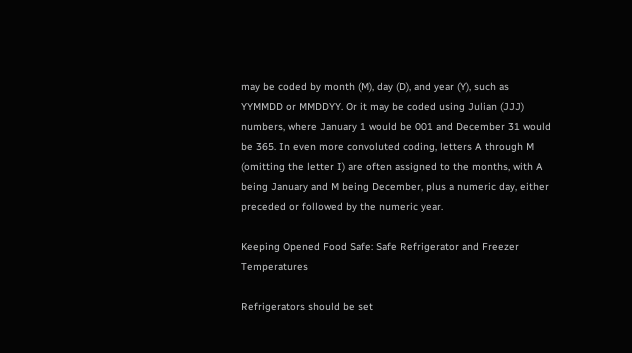may be coded by month (M), day (D), and year (Y), such as YYMMDD or MMDDYY. Or it may be coded using Julian (JJJ) numbers, where January 1 would be 001 and December 31 would be 365. In even more convoluted coding, letters A through M (omitting the letter I) are often assigned to the months, with A being January and M being December, plus a numeric day, either preceded or followed by the numeric year.

Keeping Opened Food Safe: Safe Refrigerator and Freezer Temperatures

Refrigerators should be set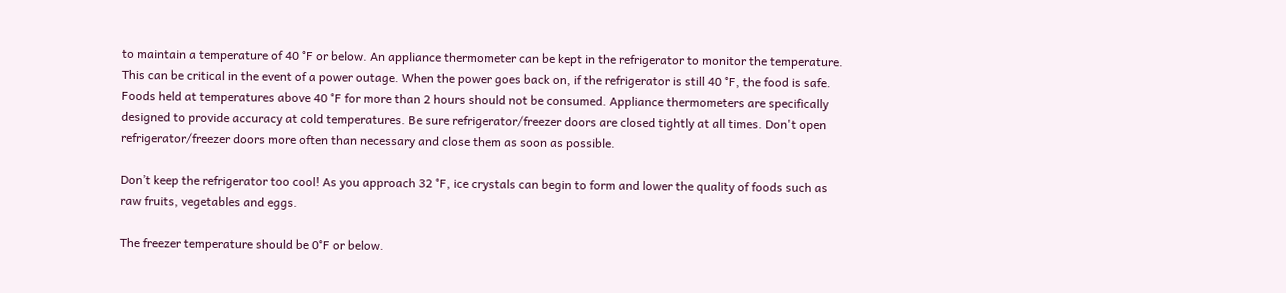to maintain a temperature of 40 °F or below. An appliance thermometer can be kept in the refrigerator to monitor the temperature. This can be critical in the event of a power outage. When the power goes back on, if the refrigerator is still 40 °F, the food is safe. Foods held at temperatures above 40 °F for more than 2 hours should not be consumed. Appliance thermometers are specifically designed to provide accuracy at cold temperatures. Be sure refrigerator/freezer doors are closed tightly at all times. Don't open refrigerator/freezer doors more often than necessary and close them as soon as possible.

Don’t keep the refrigerator too cool! As you approach 32 °F, ice crystals can begin to form and lower the quality of foods such as raw fruits, vegetables and eggs.

The freezer temperature should be 0°F or below.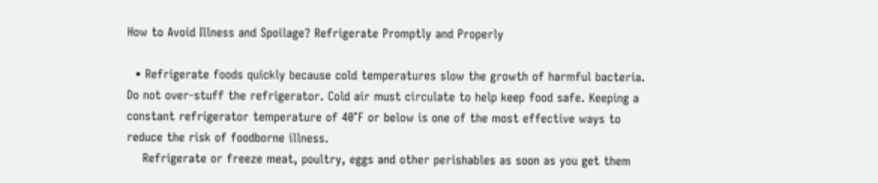How to Avoid Illness and Spoilage? Refrigerate Promptly and Properly

  • Refrigerate foods quickly because cold temperatures slow the growth of harmful bacteria. Do not over-stuff the refrigerator. Cold air must circulate to help keep food safe. Keeping a constant refrigerator temperature of 40°F or below is one of the most effective ways to reduce the risk of foodborne illness.
    Refrigerate or freeze meat, poultry, eggs and other perishables as soon as you get them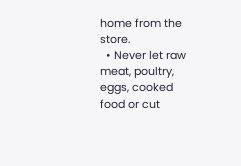home from the store.
  • Never let raw meat, poultry, eggs, cooked food or cut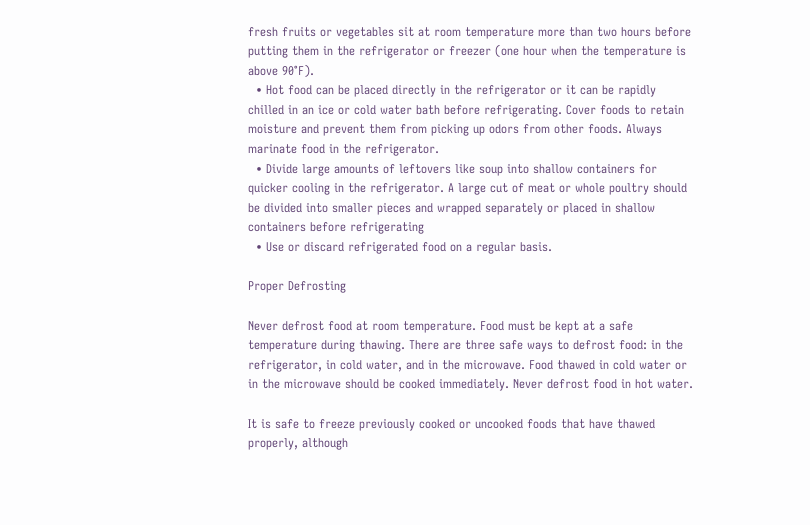fresh fruits or vegetables sit at room temperature more than two hours before putting them in the refrigerator or freezer (one hour when the temperature is above 90°F).
  • Hot food can be placed directly in the refrigerator or it can be rapidly chilled in an ice or cold water bath before refrigerating. Cover foods to retain moisture and prevent them from picking up odors from other foods. Always marinate food in the refrigerator.
  • Divide large amounts of leftovers like soup into shallow containers for quicker cooling in the refrigerator. A large cut of meat or whole poultry should be divided into smaller pieces and wrapped separately or placed in shallow containers before refrigerating
  • Use or discard refrigerated food on a regular basis.

Proper Defrosting

Never defrost food at room temperature. Food must be kept at a safe temperature during thawing. There are three safe ways to defrost food: in the refrigerator, in cold water, and in the microwave. Food thawed in cold water or in the microwave should be cooked immediately. Never defrost food in hot water.

It is safe to freeze previously cooked or uncooked foods that have thawed properly, although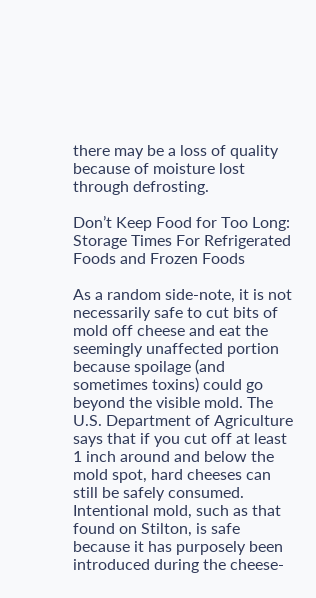there may be a loss of quality because of moisture lost through defrosting.

Don’t Keep Food for Too Long: Storage Times For Refrigerated Foods and Frozen Foods

As a random side-note, it is not necessarily safe to cut bits of mold off cheese and eat the seemingly unaffected portion because spoilage (and sometimes toxins) could go beyond the visible mold. The U.S. Department of Agriculture says that if you cut off at least 1 inch around and below the mold spot, hard cheeses can still be safely consumed. Intentional mold, such as that found on Stilton, is safe because it has purposely been introduced during the cheese-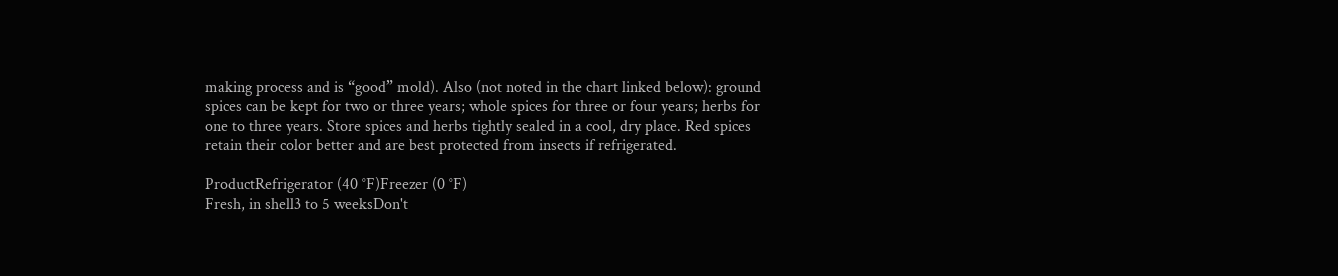making process and is “good” mold). Also (not noted in the chart linked below): ground spices can be kept for two or three years; whole spices for three or four years; herbs for one to three years. Store spices and herbs tightly sealed in a cool, dry place. Red spices retain their color better and are best protected from insects if refrigerated.

ProductRefrigerator (40 °F)Freezer (0 °F)
Fresh, in shell3 to 5 weeksDon't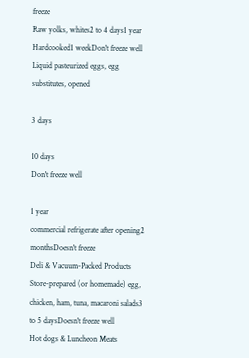freeze
Raw yolks, whites2 to 4 days1 year
Hardcooked1 weekDon't freeze well
Liquid pasteurized eggs, egg substitutes, opened

3 days

10 days
Don't freeze well

1 year
commercial refrigerate after opening2 monthsDoesn't freeze
Deli & Vacuum-Packed Products
Store-prepared (or homemade) egg, chicken, ham, tuna, macaroni salads3 to 5 daysDoesn't freeze well
Hot dogs & Luncheon Meats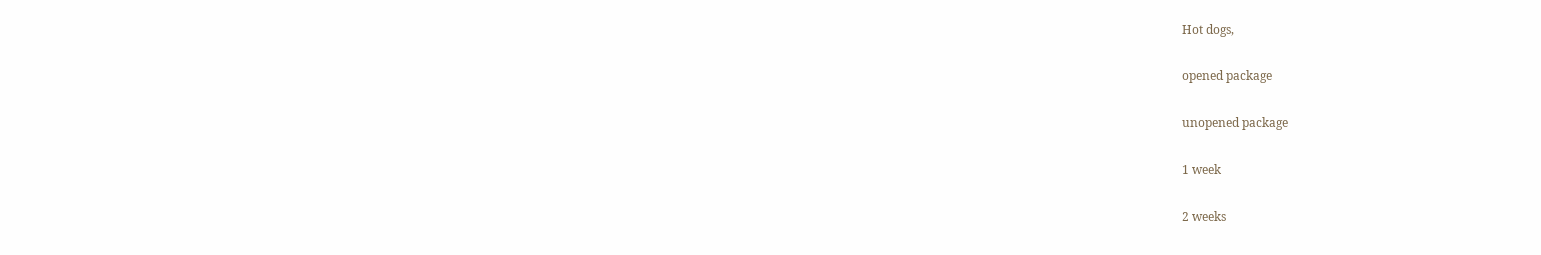Hot dogs,

opened package

unopened package

1 week

2 weeks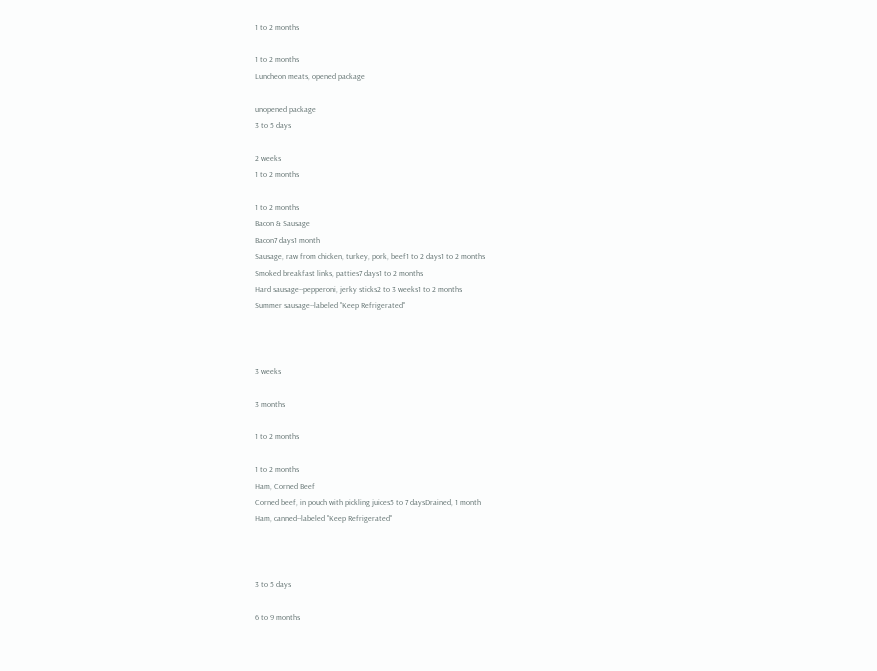1 to 2 months

1 to 2 months
Luncheon meats, opened package

unopened package
3 to 5 days

2 weeks
1 to 2 months

1 to 2 months
Bacon & Sausage
Bacon7 days1 month
Sausage, raw from chicken, turkey, pork, beef1 to 2 days1 to 2 months
Smoked breakfast links, patties7 days1 to 2 months
Hard sausage--pepperoni, jerky sticks2 to 3 weeks1 to 2 months
Summer sausage--labeled "Keep Refrigerated"



3 weeks

3 months

1 to 2 months

1 to 2 months
Ham, Corned Beef
Corned beef, in pouch with pickling juices5 to 7 daysDrained, 1 month
Ham, canned--labeled "Keep Refrigerated"



3 to 5 days

6 to 9 months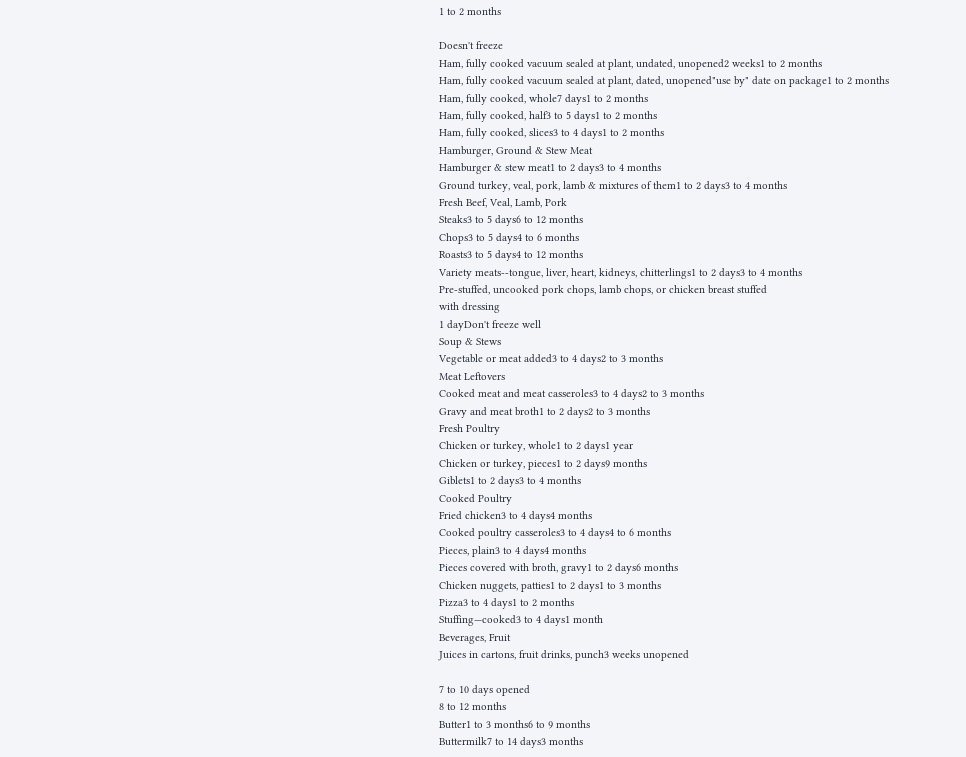1 to 2 months

Doesn't freeze
Ham, fully cooked vacuum sealed at plant, undated, unopened2 weeks1 to 2 months
Ham, fully cooked vacuum sealed at plant, dated, unopened"use by" date on package1 to 2 months
Ham, fully cooked, whole7 days1 to 2 months
Ham, fully cooked, half3 to 5 days1 to 2 months
Ham, fully cooked, slices3 to 4 days1 to 2 months
Hamburger, Ground & Stew Meat
Hamburger & stew meat1 to 2 days3 to 4 months
Ground turkey, veal, pork, lamb & mixtures of them1 to 2 days3 to 4 months
Fresh Beef, Veal, Lamb, Pork
Steaks3 to 5 days6 to 12 months
Chops3 to 5 days4 to 6 months
Roasts3 to 5 days4 to 12 months
Variety meats--tongue, liver, heart, kidneys, chitterlings1 to 2 days3 to 4 months
Pre-stuffed, uncooked pork chops, lamb chops, or chicken breast stuffed
with dressing
1 dayDon't freeze well
Soup & Stews
Vegetable or meat added3 to 4 days2 to 3 months
Meat Leftovers
Cooked meat and meat casseroles3 to 4 days2 to 3 months
Gravy and meat broth1 to 2 days2 to 3 months
Fresh Poultry
Chicken or turkey, whole1 to 2 days1 year
Chicken or turkey, pieces1 to 2 days9 months
Giblets1 to 2 days3 to 4 months
Cooked Poultry
Fried chicken3 to 4 days4 months
Cooked poultry casseroles3 to 4 days4 to 6 months
Pieces, plain3 to 4 days4 months
Pieces covered with broth, gravy1 to 2 days6 months
Chicken nuggets, patties1 to 2 days1 to 3 months
Pizza3 to 4 days1 to 2 months
Stuffing—cooked3 to 4 days1 month
Beverages, Fruit
Juices in cartons, fruit drinks, punch3 weeks unopened

7 to 10 days opened
8 to 12 months
Butter1 to 3 months6 to 9 months
Buttermilk7 to 14 days3 months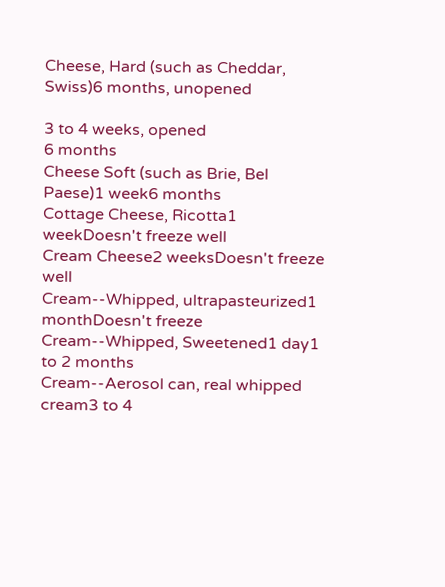Cheese, Hard (such as Cheddar, Swiss)6 months, unopened

3 to 4 weeks, opened
6 months
Cheese Soft (such as Brie, Bel Paese)1 week6 months
Cottage Cheese, Ricotta1 weekDoesn't freeze well
Cream Cheese2 weeksDoesn't freeze well
Cream--Whipped, ultrapasteurized1 monthDoesn't freeze
Cream--Whipped, Sweetened1 day1 to 2 months
Cream--Aerosol can, real whipped cream3 to 4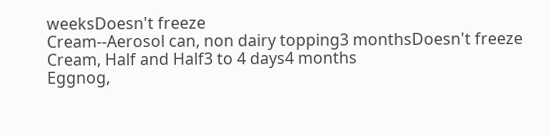weeksDoesn't freeze
Cream--Aerosol can, non dairy topping3 monthsDoesn't freeze
Cream, Half and Half3 to 4 days4 months
Eggnog,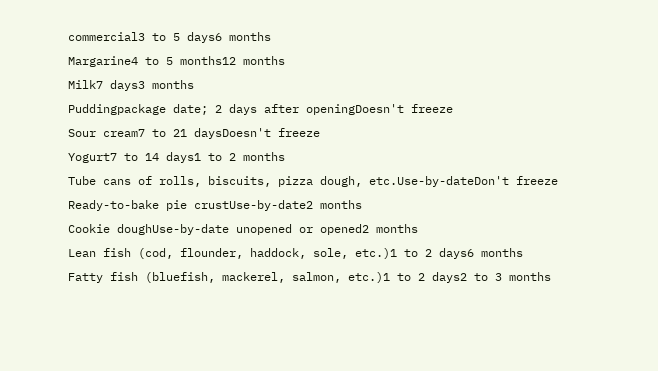commercial3 to 5 days6 months
Margarine4 to 5 months12 months
Milk7 days3 months
Puddingpackage date; 2 days after openingDoesn't freeze
Sour cream7 to 21 daysDoesn't freeze
Yogurt7 to 14 days1 to 2 months
Tube cans of rolls, biscuits, pizza dough, etc.Use-by-dateDon't freeze
Ready-to-bake pie crustUse-by-date2 months
Cookie doughUse-by-date unopened or opened2 months
Lean fish (cod, flounder, haddock, sole, etc.)1 to 2 days6 months
Fatty fish (bluefish, mackerel, salmon, etc.)1 to 2 days2 to 3 months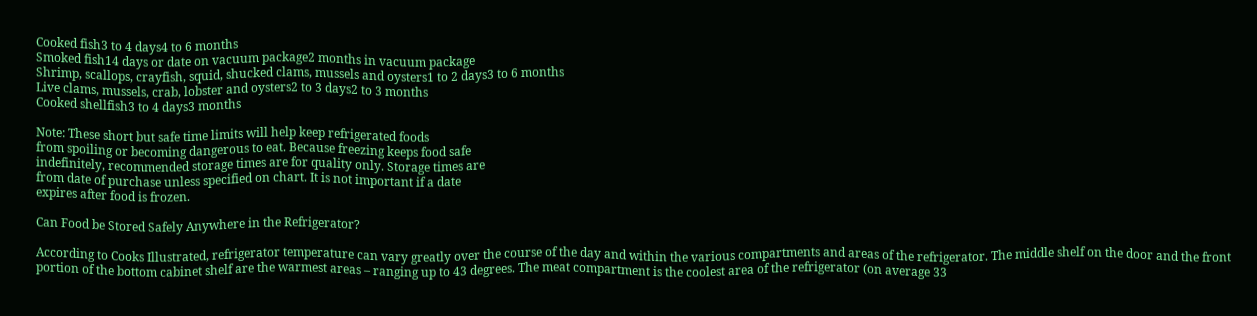Cooked fish3 to 4 days4 to 6 months
Smoked fish14 days or date on vacuum package2 months in vacuum package
Shrimp, scallops, crayfish, squid, shucked clams, mussels and oysters1 to 2 days3 to 6 months
Live clams, mussels, crab, lobster and oysters2 to 3 days2 to 3 months
Cooked shellfish3 to 4 days3 months

Note: These short but safe time limits will help keep refrigerated foods
from spoiling or becoming dangerous to eat. Because freezing keeps food safe
indefinitely, recommended storage times are for quality only. Storage times are
from date of purchase unless specified on chart. It is not important if a date
expires after food is frozen.

Can Food be Stored Safely Anywhere in the Refrigerator?

According to Cooks Illustrated, refrigerator temperature can vary greatly over the course of the day and within the various compartments and areas of the refrigerator. The middle shelf on the door and the front portion of the bottom cabinet shelf are the warmest areas – ranging up to 43 degrees. The meat compartment is the coolest area of the refrigerator (on average 33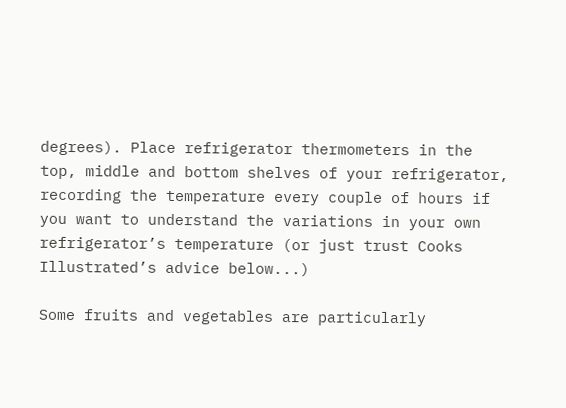degrees). Place refrigerator thermometers in the top, middle and bottom shelves of your refrigerator, recording the temperature every couple of hours if you want to understand the variations in your own refrigerator’s temperature (or just trust Cooks Illustrated’s advice below...)

Some fruits and vegetables are particularly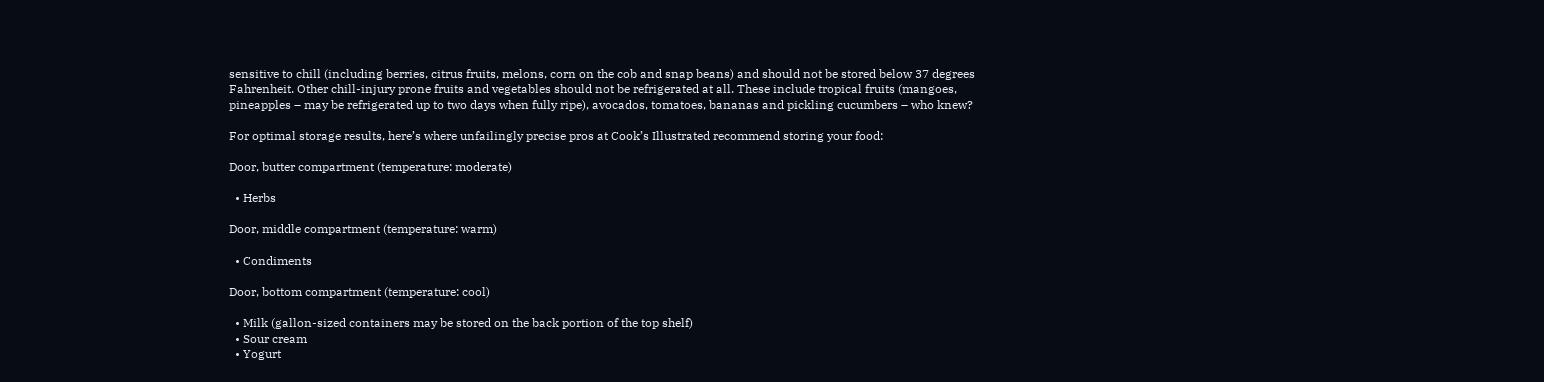sensitive to chill (including berries, citrus fruits, melons, corn on the cob and snap beans) and should not be stored below 37 degrees Fahrenheit. Other chill-injury prone fruits and vegetables should not be refrigerated at all. These include tropical fruits (mangoes, pineapples – may be refrigerated up to two days when fully ripe), avocados, tomatoes, bananas and pickling cucumbers – who knew?

For optimal storage results, here’s where unfailingly precise pros at Cook’s Illustrated recommend storing your food:

Door, butter compartment (temperature: moderate)

  • Herbs

Door, middle compartment (temperature: warm)

  • Condiments

Door, bottom compartment (temperature: cool)

  • Milk (gallon-sized containers may be stored on the back portion of the top shelf)
  • Sour cream
  • Yogurt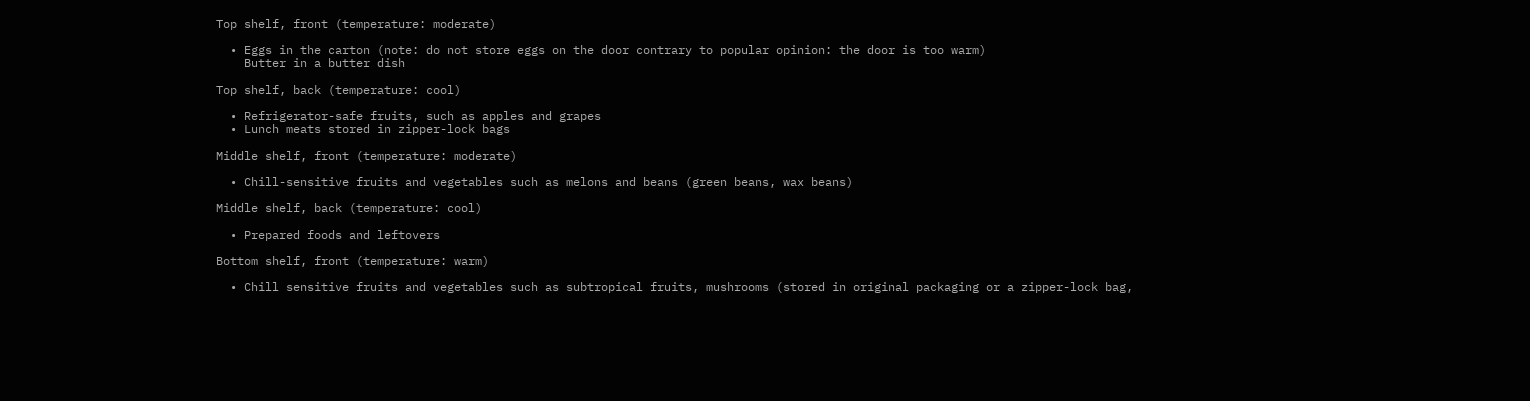Top shelf, front (temperature: moderate)

  • Eggs in the carton (note: do not store eggs on the door contrary to popular opinion: the door is too warm)
    Butter in a butter dish

Top shelf, back (temperature: cool)

  • Refrigerator-safe fruits, such as apples and grapes
  • Lunch meats stored in zipper-lock bags

Middle shelf, front (temperature: moderate)

  • Chill-sensitive fruits and vegetables such as melons and beans (green beans, wax beans)

Middle shelf, back (temperature: cool)

  • Prepared foods and leftovers

Bottom shelf, front (temperature: warm)

  • Chill sensitive fruits and vegetables such as subtropical fruits, mushrooms (stored in original packaging or a zipper-lock bag,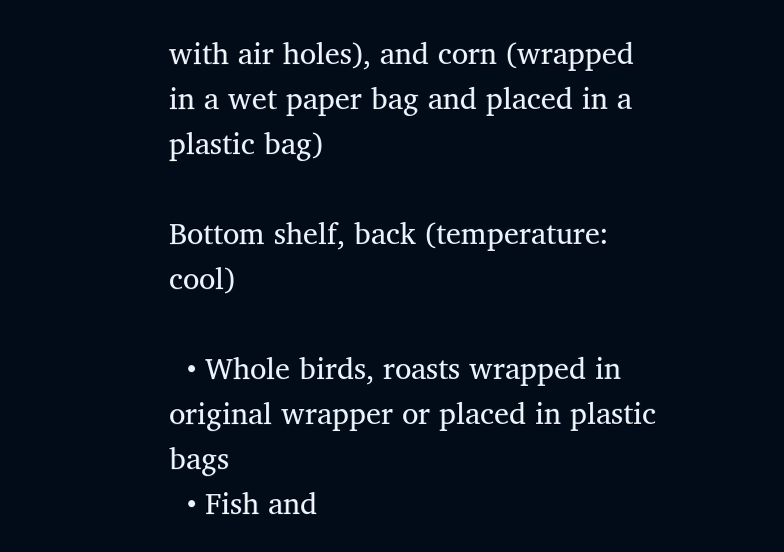with air holes), and corn (wrapped in a wet paper bag and placed in a plastic bag)

Bottom shelf, back (temperature: cool)

  • Whole birds, roasts wrapped in original wrapper or placed in plastic bags
  • Fish and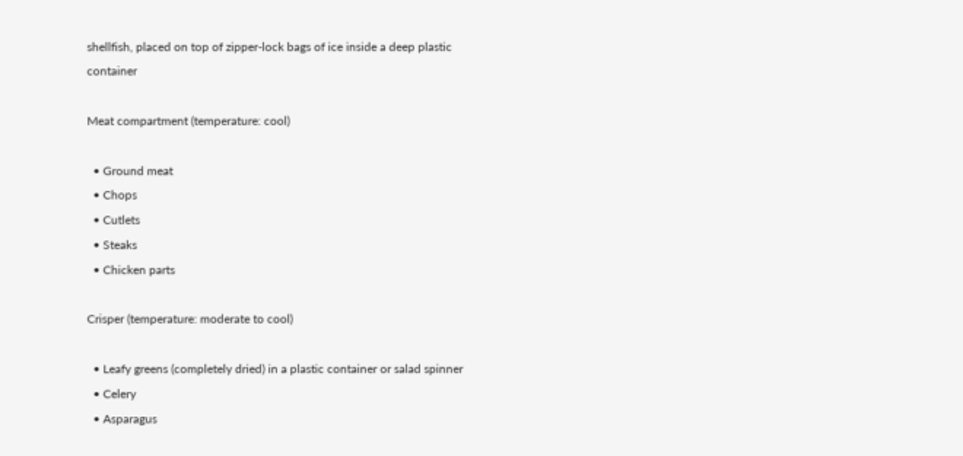shellfish, placed on top of zipper-lock bags of ice inside a deep plastic container

Meat compartment (temperature: cool)

  • Ground meat
  • Chops
  • Cutlets
  • Steaks
  • Chicken parts

Crisper (temperature: moderate to cool)

  • Leafy greens (completely dried) in a plastic container or salad spinner
  • Celery
  • Asparagus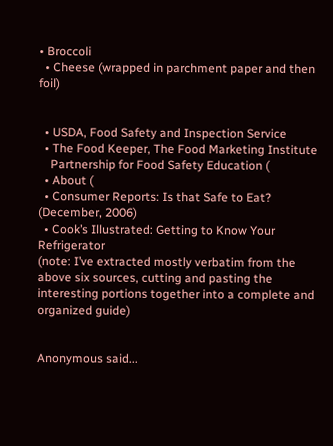• Broccoli
  • Cheese (wrapped in parchment paper and then foil)


  • USDA, Food Safety and Inspection Service
  • The Food Keeper, The Food Marketing Institute
    Partnership for Food Safety Education (
  • About (
  • Consumer Reports: Is that Safe to Eat? (December, 2006)
  • Cook’s Illustrated: Getting to Know Your Refrigerator
(note: I’ve extracted mostly verbatim from the above six sources, cutting and pasting the interesting portions together into a complete and organized guide)


Anonymous said...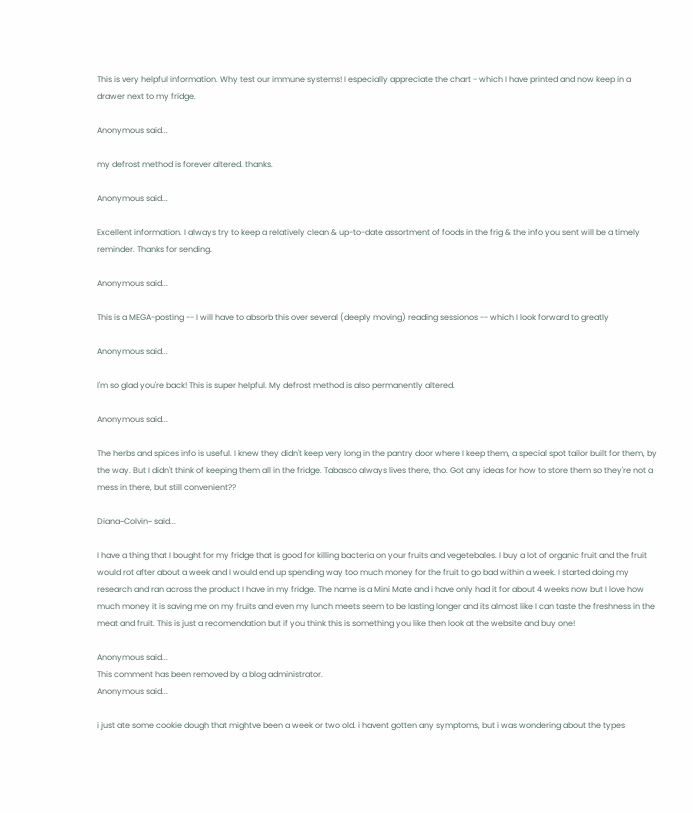This is very helpful information. Why test our immune systems! I especially appreciate the chart - which I have printed and now keep in a drawer next to my fridge.

Anonymous said...

my defrost method is forever altered. thanks.

Anonymous said...

Excellent information. I always try to keep a relatively clean & up-to-date assortment of foods in the frig & the info you sent will be a timely reminder. Thanks for sending.

Anonymous said...

This is a MEGA-posting -- I will have to absorb this over several (deeply moving) reading sessionos -- which I look forward to greatly

Anonymous said...

I'm so glad you're back! This is super helpful. My defrost method is also permanently altered.

Anonymous said...

The herbs and spices info is useful. I knew they didn't keep very long in the pantry door where I keep them, a special spot tailor built for them, by the way. But I didn't think of keeping them all in the fridge. Tabasco always lives there, tho. Got any ideas for how to store them so they're not a mess in there, but still convenient??

Diana~Colvin~ said...

I have a thing that I bought for my fridge that is good for killing bacteria on your fruits and vegetebales. I buy a lot of organic fruit and the fruit would rot after about a week and I would end up spending way too much money for the fruit to go bad within a week. I started doing my research and ran across the product I have in my fridge. The name is a Mini Mate and i have only had it for about 4 weeks now but I love how much money it is saving me on my fruits and even my lunch meets seem to be lasting longer and its almost like I can taste the freshness in the meat and fruit. This is just a recomendation but if you think this is something you like then look at the website and buy one!

Anonymous said...
This comment has been removed by a blog administrator.
Anonymous said...

i just ate some cookie dough that mightve been a week or two old. i havent gotten any symptoms, but i was wondering about the types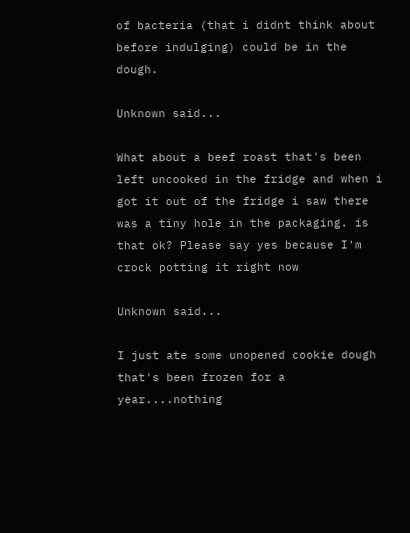of bacteria (that i didnt think about before indulging) could be in the dough.

Unknown said...

What about a beef roast that's been left uncooked in the fridge and when i got it out of the fridge i saw there was a tiny hole in the packaging. is that ok? Please say yes because I'm crock potting it right now

Unknown said...

I just ate some unopened cookie dough that's been frozen for a year....nothing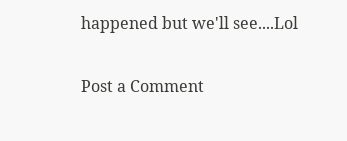happened but we'll see....Lol

Post a Comment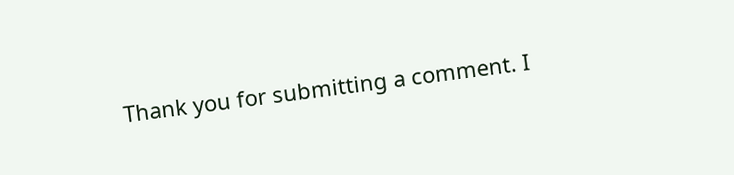Thank you for submitting a comment. I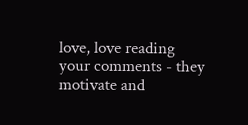love, love reading your comments - they motivate and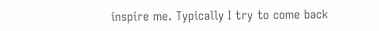inspire me. Typically I try to come back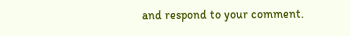and respond to your comment.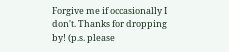Forgive me if occasionally I don't. Thanks for dropping by! (p.s. please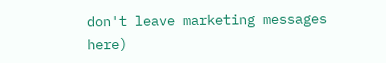don't leave marketing messages here)